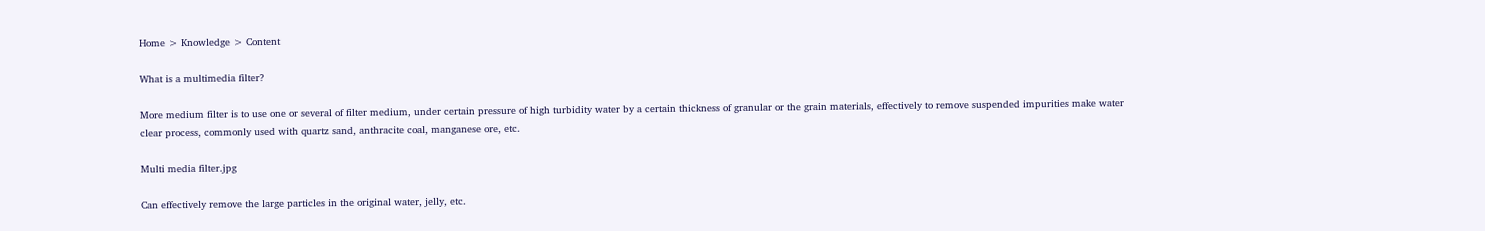Home > Knowledge > Content

What is a multimedia filter?

More medium filter is to use one or several of filter medium, under certain pressure of high turbidity water by a certain thickness of granular or the grain materials, effectively to remove suspended impurities make water clear process, commonly used with quartz sand, anthracite coal, manganese ore, etc.

Multi media filter.jpg

Can effectively remove the large particles in the original water, jelly, etc.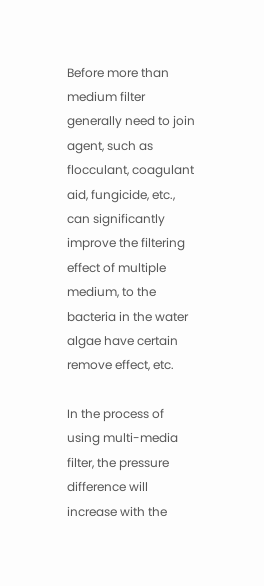Before more than medium filter generally need to join agent, such as flocculant, coagulant aid, fungicide, etc., can significantly improve the filtering effect of multiple medium, to the bacteria in the water algae have certain remove effect, etc.

In the process of using multi-media filter, the pressure difference will increase with the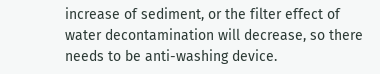increase of sediment, or the filter effect of water decontamination will decrease, so there needs to be anti-washing device.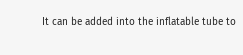It can be added into the inflatable tube to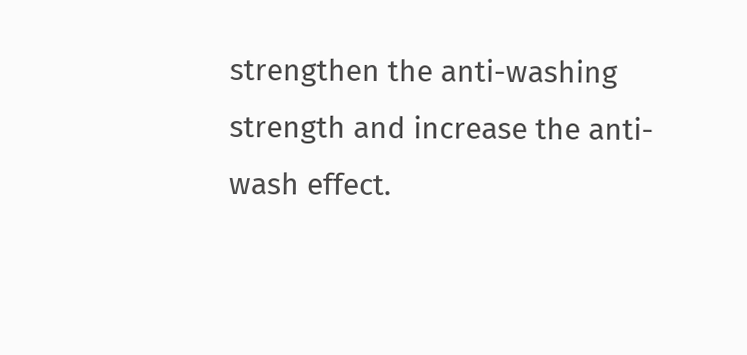strengthen the anti-washing strength and increase the anti-wash effect.